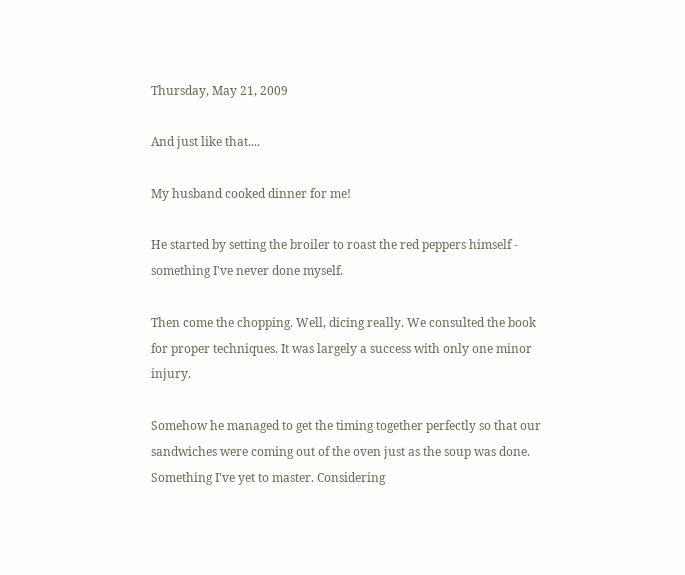Thursday, May 21, 2009

And just like that....

My husband cooked dinner for me!

He started by setting the broiler to roast the red peppers himself - something I've never done myself.

Then come the chopping. Well, dicing really. We consulted the book for proper techniques. It was largely a success with only one minor injury.

Somehow he managed to get the timing together perfectly so that our sandwiches were coming out of the oven just as the soup was done. Something I've yet to master. Considering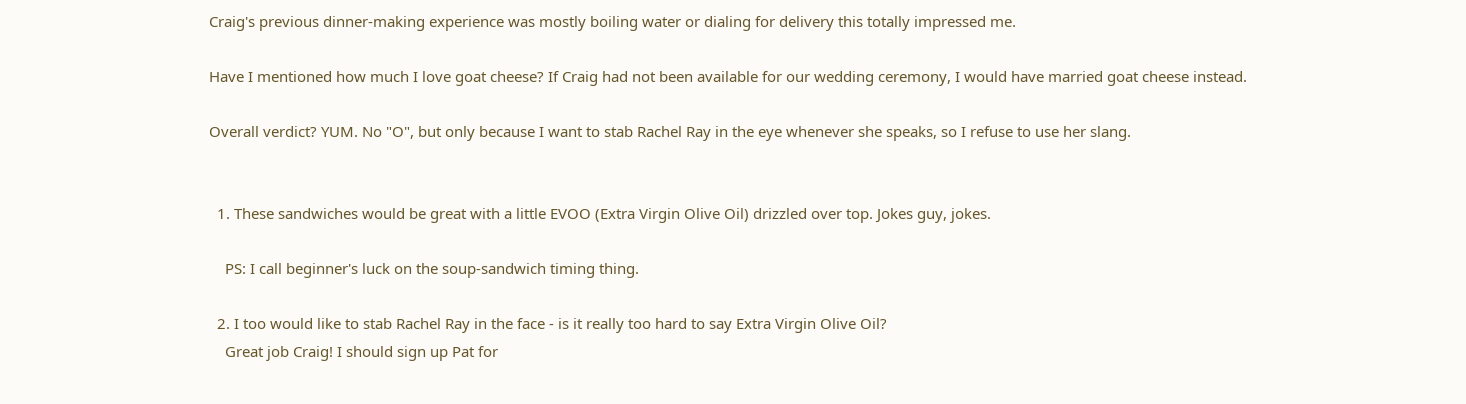Craig's previous dinner-making experience was mostly boiling water or dialing for delivery this totally impressed me.

Have I mentioned how much I love goat cheese? If Craig had not been available for our wedding ceremony, I would have married goat cheese instead.

Overall verdict? YUM. No "O", but only because I want to stab Rachel Ray in the eye whenever she speaks, so I refuse to use her slang.


  1. These sandwiches would be great with a little EVOO (Extra Virgin Olive Oil) drizzled over top. Jokes guy, jokes.

    PS: I call beginner's luck on the soup-sandwich timing thing.

  2. I too would like to stab Rachel Ray in the face - is it really too hard to say Extra Virgin Olive Oil?
    Great job Craig! I should sign up Pat for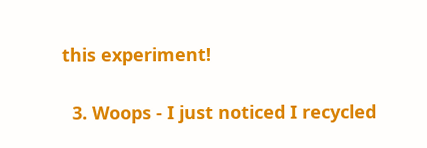this experiment!

  3. Woops - I just noticed I recycled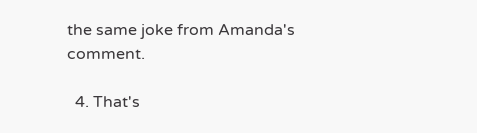the same joke from Amanda's comment.

  4. That's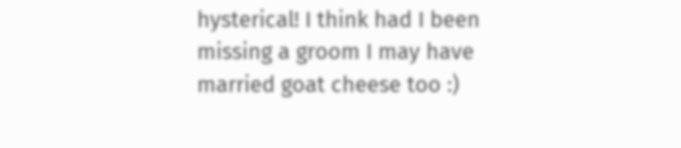hysterical! I think had I been missing a groom I may have married goat cheese too :)